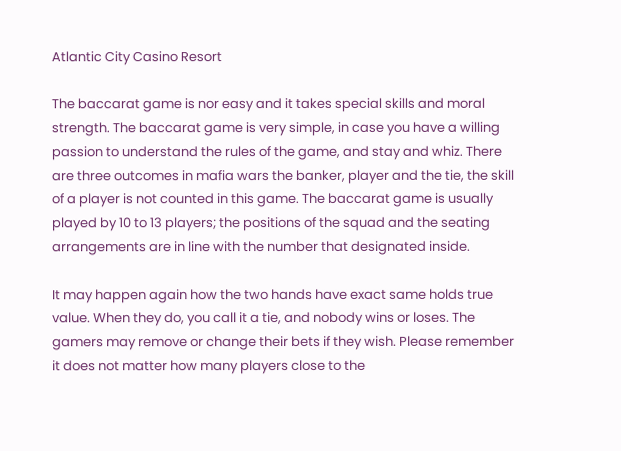Atlantic City Casino Resort

The baccarat game is nor easy and it takes special skills and moral strength. The baccarat game is very simple, in case you have a willing passion to understand the rules of the game, and stay and whiz. There are three outcomes in mafia wars the banker, player and the tie, the skill of a player is not counted in this game. The baccarat game is usually played by 10 to 13 players; the positions of the squad and the seating arrangements are in line with the number that designated inside.

It may happen again how the two hands have exact same holds true value. When they do, you call it a tie, and nobody wins or loses. The gamers may remove or change their bets if they wish. Please remember it does not matter how many players close to the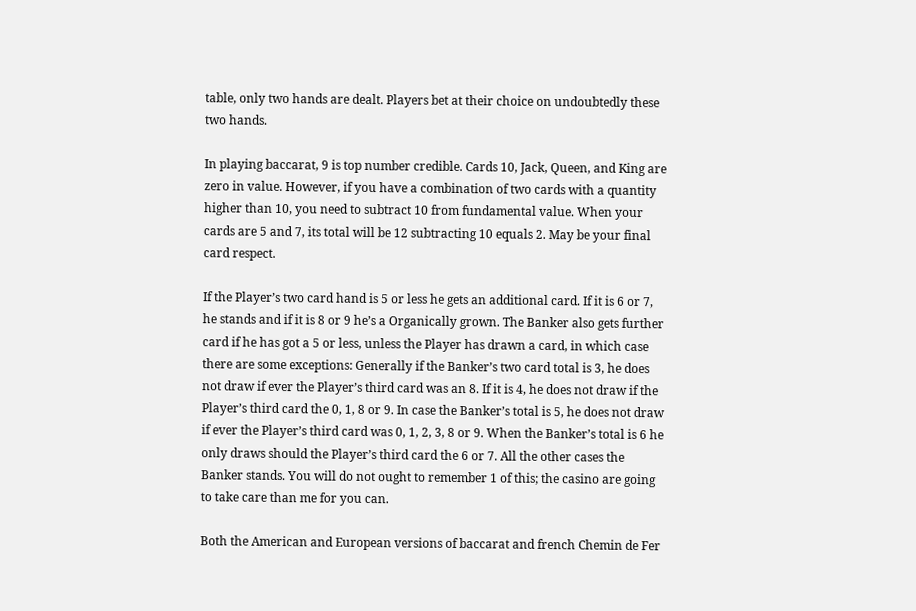table, only two hands are dealt. Players bet at their choice on undoubtedly these two hands.

In playing baccarat, 9 is top number credible. Cards 10, Jack, Queen, and King are zero in value. However, if you have a combination of two cards with a quantity higher than 10, you need to subtract 10 from fundamental value. When your cards are 5 and 7, its total will be 12 subtracting 10 equals 2. May be your final card respect.

If the Player’s two card hand is 5 or less he gets an additional card. If it is 6 or 7, he stands and if it is 8 or 9 he’s a Organically grown. The Banker also gets further card if he has got a 5 or less, unless the Player has drawn a card, in which case there are some exceptions: Generally if the Banker’s two card total is 3, he does not draw if ever the Player’s third card was an 8. If it is 4, he does not draw if the Player’s third card the 0, 1, 8 or 9. In case the Banker’s total is 5, he does not draw if ever the Player’s third card was 0, 1, 2, 3, 8 or 9. When the Banker’s total is 6 he only draws should the Player’s third card the 6 or 7. All the other cases the Banker stands. You will do not ought to remember 1 of this; the casino are going to take care than me for you can.

Both the American and European versions of baccarat and french Chemin de Fer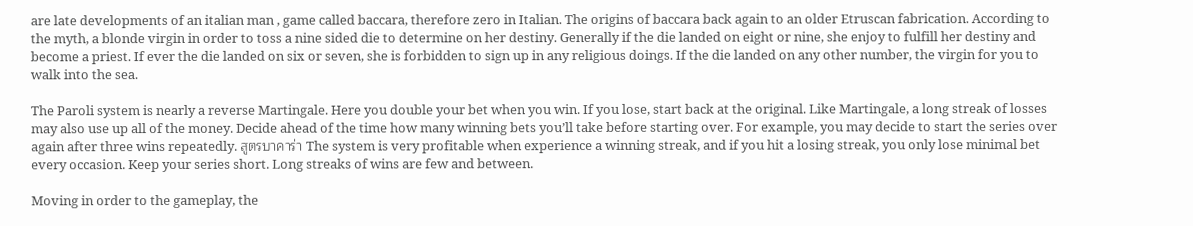are late developments of an italian man , game called baccara, therefore zero in Italian. The origins of baccara back again to an older Etruscan fabrication. According to the myth, a blonde virgin in order to toss a nine sided die to determine on her destiny. Generally if the die landed on eight or nine, she enjoy to fulfill her destiny and become a priest. If ever the die landed on six or seven, she is forbidden to sign up in any religious doings. If the die landed on any other number, the virgin for you to walk into the sea.

The Paroli system is nearly a reverse Martingale. Here you double your bet when you win. If you lose, start back at the original. Like Martingale, a long streak of losses may also use up all of the money. Decide ahead of the time how many winning bets you’ll take before starting over. For example, you may decide to start the series over again after three wins repeatedly. สูตรบาคาร่า The system is very profitable when experience a winning streak, and if you hit a losing streak, you only lose minimal bet every occasion. Keep your series short. Long streaks of wins are few and between.

Moving in order to the gameplay, the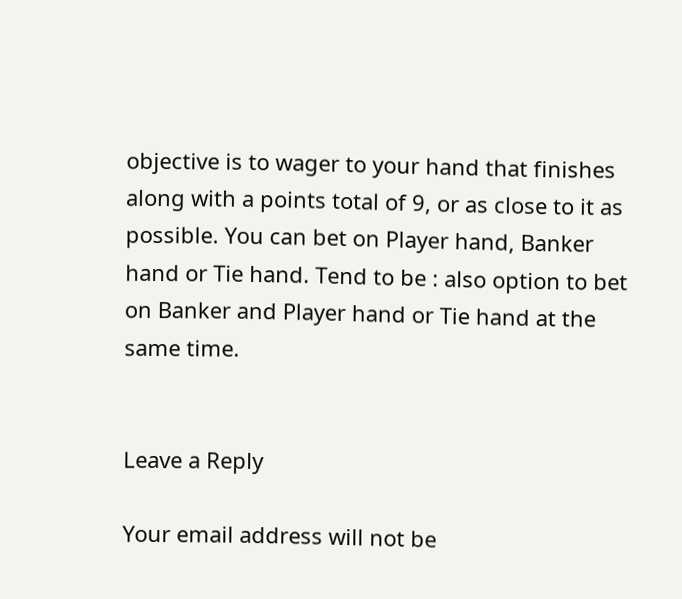objective is to wager to your hand that finishes along with a points total of 9, or as close to it as possible. You can bet on Player hand, Banker hand or Tie hand. Tend to be : also option to bet on Banker and Player hand or Tie hand at the same time.


Leave a Reply

Your email address will not be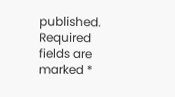published. Required fields are marked *